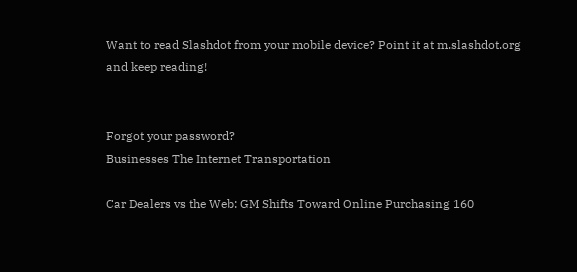Want to read Slashdot from your mobile device? Point it at m.slashdot.org and keep reading!


Forgot your password?
Businesses The Internet Transportation

Car Dealers vs the Web: GM Shifts Toward Online Purchasing 160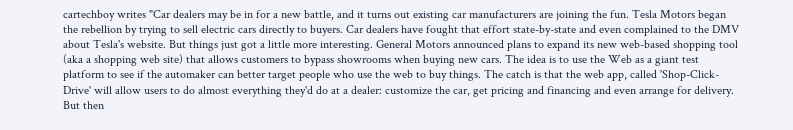cartechboy writes "Car dealers may be in for a new battle, and it turns out existing car manufacturers are joining the fun. Tesla Motors began the rebellion by trying to sell electric cars directly to buyers. Car dealers have fought that effort state-by-state and even complained to the DMV about Tesla's website. But things just got a little more interesting. General Motors announced plans to expand its new web-based shopping tool (aka a shopping web site) that allows customers to bypass showrooms when buying new cars. The idea is to use the Web as a giant test platform to see if the automaker can better target people who use the web to buy things. The catch is that the web app, called 'Shop-Click-Drive' will allow users to do almost everything they'd do at a dealer: customize the car, get pricing and financing and even arrange for delivery. But then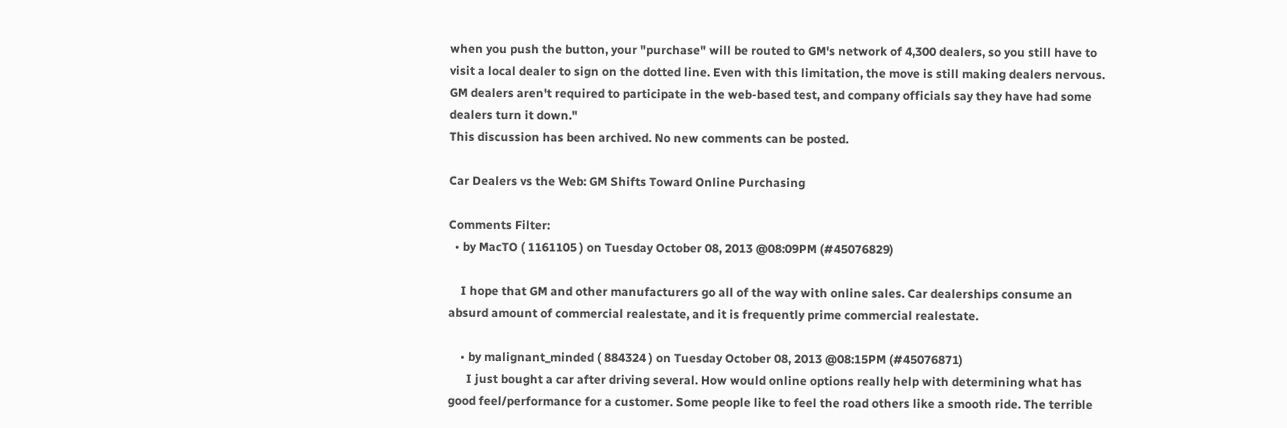when you push the button, your "purchase" will be routed to GM's network of 4,300 dealers, so you still have to visit a local dealer to sign on the dotted line. Even with this limitation, the move is still making dealers nervous. GM dealers aren't required to participate in the web-based test, and company officials say they have had some dealers turn it down."
This discussion has been archived. No new comments can be posted.

Car Dealers vs the Web: GM Shifts Toward Online Purchasing

Comments Filter:
  • by MacTO ( 1161105 ) on Tuesday October 08, 2013 @08:09PM (#45076829)

    I hope that GM and other manufacturers go all of the way with online sales. Car dealerships consume an absurd amount of commercial realestate, and it is frequently prime commercial realestate.

    • by malignant_minded ( 884324 ) on Tuesday October 08, 2013 @08:15PM (#45076871)
      I just bought a car after driving several. How would online options really help with determining what has good feel/performance for a customer. Some people like to feel the road others like a smooth ride. The terrible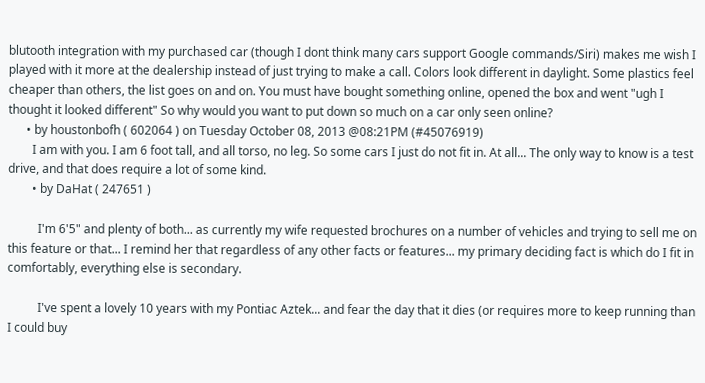blutooth integration with my purchased car (though I dont think many cars support Google commands/Siri) makes me wish I played with it more at the dealership instead of just trying to make a call. Colors look different in daylight. Some plastics feel cheaper than others, the list goes on and on. You must have bought something online, opened the box and went "ugh I thought it looked different" So why would you want to put down so much on a car only seen online?
      • by houstonbofh ( 602064 ) on Tuesday October 08, 2013 @08:21PM (#45076919)
        I am with you. I am 6 foot tall, and all torso, no leg. So some cars I just do not fit in. At all... The only way to know is a test drive, and that does require a lot of some kind.
        • by DaHat ( 247651 )

          I'm 6'5" and plenty of both... as currently my wife requested brochures on a number of vehicles and trying to sell me on this feature or that... I remind her that regardless of any other facts or features... my primary deciding fact is which do I fit in comfortably, everything else is secondary.

          I've spent a lovely 10 years with my Pontiac Aztek... and fear the day that it dies (or requires more to keep running than I could buy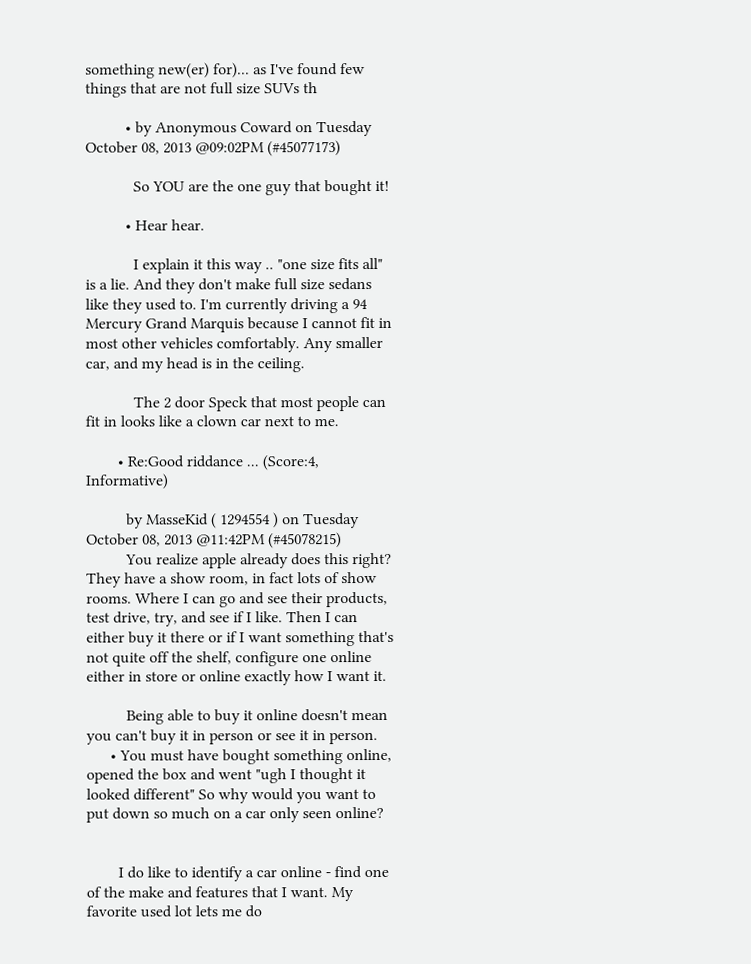something new(er) for)... as I've found few things that are not full size SUVs th

          • by Anonymous Coward on Tuesday October 08, 2013 @09:02PM (#45077173)

            So YOU are the one guy that bought it!

          • Hear hear.

            I explain it this way .. "one size fits all" is a lie. And they don't make full size sedans like they used to. I'm currently driving a 94 Mercury Grand Marquis because I cannot fit in most other vehicles comfortably. Any smaller car, and my head is in the ceiling.

            The 2 door Speck that most people can fit in looks like a clown car next to me.

        • Re:Good riddance ... (Score:4, Informative)

          by MasseKid ( 1294554 ) on Tuesday October 08, 2013 @11:42PM (#45078215)
          You realize apple already does this right? They have a show room, in fact lots of show rooms. Where I can go and see their products, test drive, try, and see if I like. Then I can either buy it there or if I want something that's not quite off the shelf, configure one online either in store or online exactly how I want it.

          Being able to buy it online doesn't mean you can't buy it in person or see it in person.
      • You must have bought something online, opened the box and went "ugh I thought it looked different" So why would you want to put down so much on a car only seen online?


        I do like to identify a car online - find one of the make and features that I want. My favorite used lot lets me do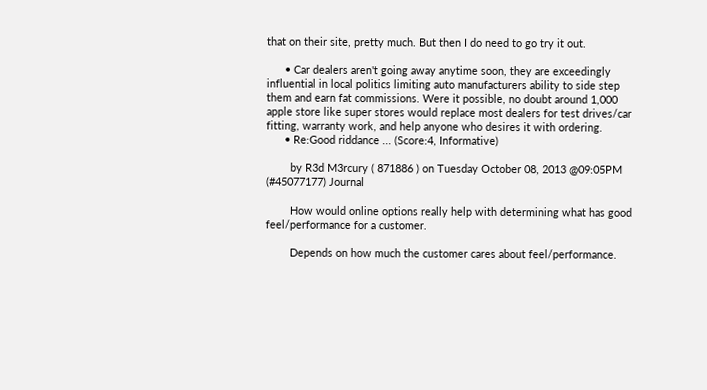that on their site, pretty much. But then I do need to go try it out.

      • Car dealers aren't going away anytime soon, they are exceedingly influential in local politics limiting auto manufacturers ability to side step them and earn fat commissions. Were it possible, no doubt around 1,000 apple store like super stores would replace most dealers for test drives/car fitting, warranty work, and help anyone who desires it with ordering.
      • Re:Good riddance ... (Score:4, Informative)

        by R3d M3rcury ( 871886 ) on Tuesday October 08, 2013 @09:05PM (#45077177) Journal

        How would online options really help with determining what has good feel/performance for a customer.

        Depends on how much the customer cares about feel/performance.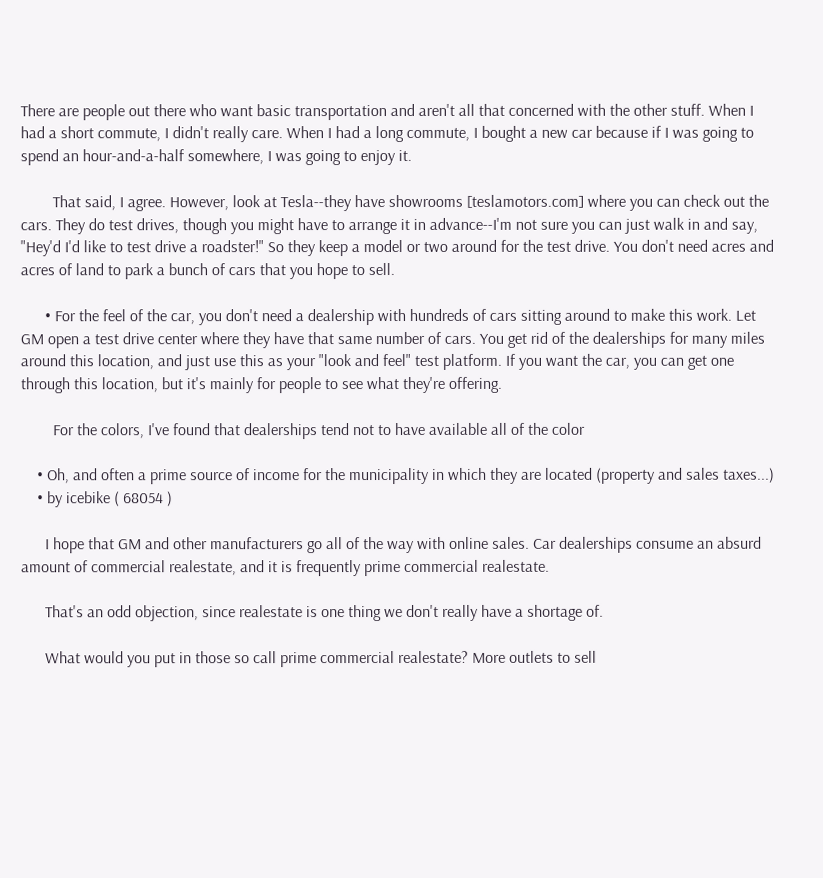There are people out there who want basic transportation and aren't all that concerned with the other stuff. When I had a short commute, I didn't really care. When I had a long commute, I bought a new car because if I was going to spend an hour-and-a-half somewhere, I was going to enjoy it.

        That said, I agree. However, look at Tesla--they have showrooms [teslamotors.com] where you can check out the cars. They do test drives, though you might have to arrange it in advance--I'm not sure you can just walk in and say, "Hey'd I'd like to test drive a roadster!" So they keep a model or two around for the test drive. You don't need acres and acres of land to park a bunch of cars that you hope to sell.

      • For the feel of the car, you don't need a dealership with hundreds of cars sitting around to make this work. Let GM open a test drive center where they have that same number of cars. You get rid of the dealerships for many miles around this location, and just use this as your "look and feel" test platform. If you want the car, you can get one through this location, but it's mainly for people to see what they're offering.

        For the colors, I've found that dealerships tend not to have available all of the color

    • Oh, and often a prime source of income for the municipality in which they are located (property and sales taxes...)
    • by icebike ( 68054 )

      I hope that GM and other manufacturers go all of the way with online sales. Car dealerships consume an absurd amount of commercial realestate, and it is frequently prime commercial realestate.

      That's an odd objection, since realestate is one thing we don't really have a shortage of.

      What would you put in those so call prime commercial realestate? More outlets to sell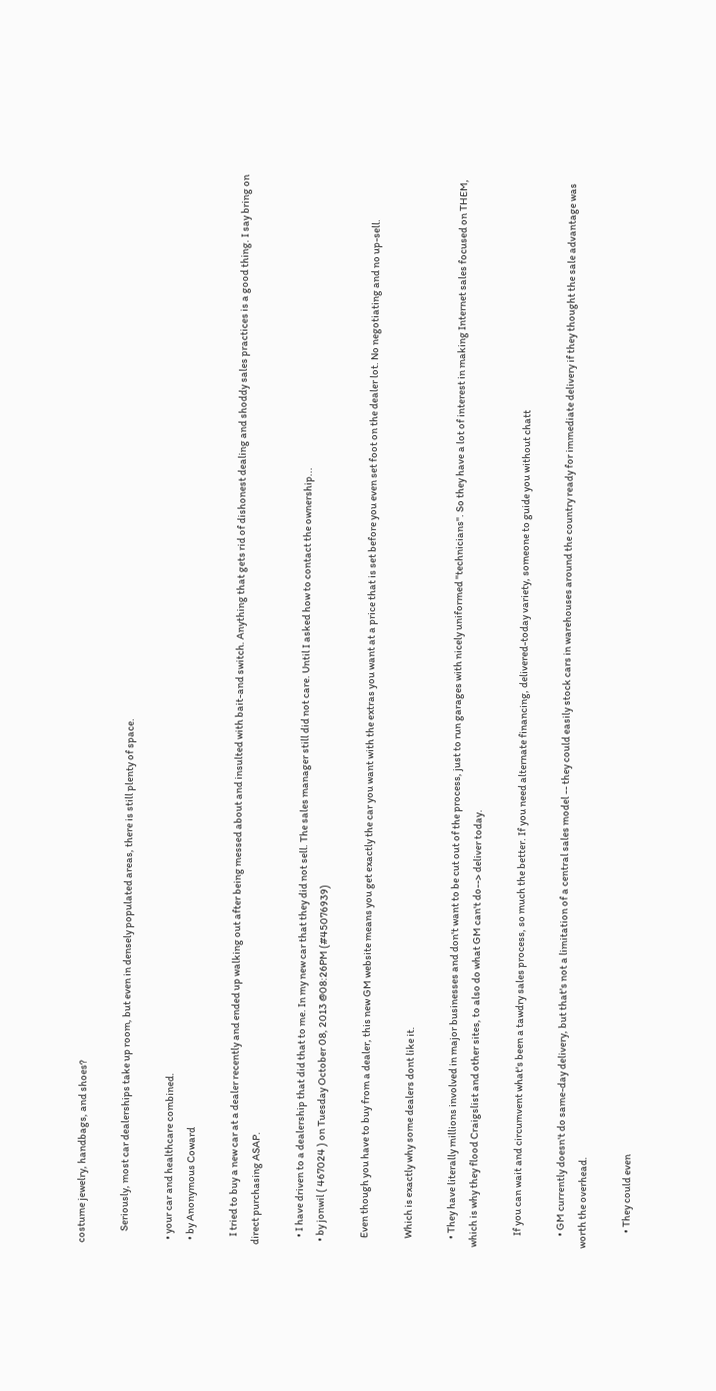costume jewelry, handbags, and shoes?

      Seriously, most car dealerships take up room, but even in densely populated areas, there is still plenty of space.

  • your car and healthcare combined.
  • by Anonymous Coward

    I tried to buy a new car at a dealer recently and ended up walking out after being messed about and insulted with bait-and switch. Anything that gets rid of dishonest dealing and shoddy sales practices is a good thing. I say bring on direct purchasing ASAP.

    • I have driven to a dealership that did that to me. In my new car that they did not sell. The sales manager still did not care. Until I asked how to contact the ownership...
  • by jonwil ( 467024 ) on Tuesday October 08, 2013 @08:26PM (#45076939)

    Even though you have to buy from a dealer, this new GM website means you get exactly the car you want with the extras you want at a price that is set before you even set foot on the dealer lot. No negotiating and no up-sell.

    Which is exactly why some dealers dont like it.

    • They have literally millions involved in major businesses and don't want to be cut out of the process, just to run garages with nicely uniformed "technicians". So they have a lot of interest in making Internet sales focused on THEM, which is why they flood Craigslist and other sites, to also do what GM can't do--> deliver today.

      If you can wait and circumvent what's been a tawdry sales process, so much the better. If you need alternate financing, delivered-today variety, someone to guide you without chatt

      • GM currently doesn't do same-day delivery, but that's not a limitation of a central sales model -- they could easily stock cars in warehouses around the country ready for immediate delivery if they thought the sale advantage was worth the overhead.

        • They could even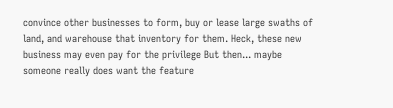convince other businesses to form, buy or lease large swaths of land, and warehouse that inventory for them. Heck, these new business may even pay for the privilege But then... maybe someone really does want the feature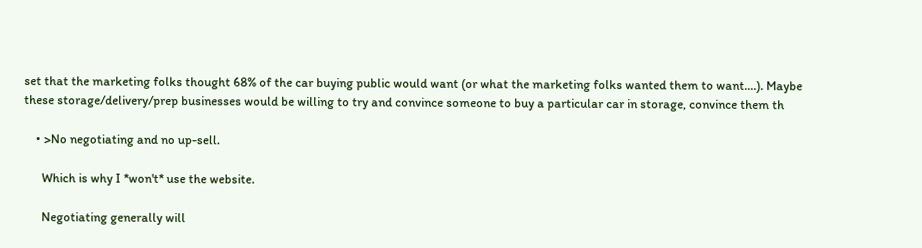set that the marketing folks thought 68% of the car buying public would want (or what the marketing folks wanted them to want....). Maybe these storage/delivery/prep businesses would be willing to try and convince someone to buy a particular car in storage, convince them th

    • >No negotiating and no up-sell.

      Which is why I *won't* use the website.

      Negotiating generally will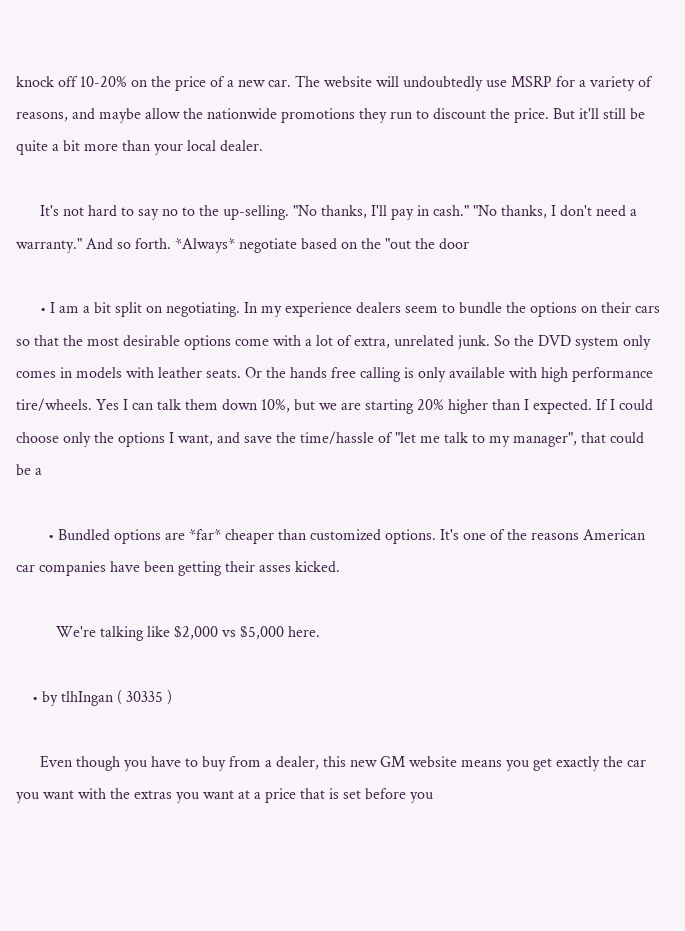knock off 10-20% on the price of a new car. The website will undoubtedly use MSRP for a variety of reasons, and maybe allow the nationwide promotions they run to discount the price. But it'll still be quite a bit more than your local dealer.

      It's not hard to say no to the up-selling. "No thanks, I'll pay in cash." "No thanks, I don't need a warranty." And so forth. *Always* negotiate based on the "out the door

      • I am a bit split on negotiating. In my experience dealers seem to bundle the options on their cars so that the most desirable options come with a lot of extra, unrelated junk. So the DVD system only comes in models with leather seats. Or the hands free calling is only available with high performance tire/wheels. Yes I can talk them down 10%, but we are starting 20% higher than I expected. If I could choose only the options I want, and save the time/hassle of "let me talk to my manager", that could be a

        • Bundled options are *far* cheaper than customized options. It's one of the reasons American car companies have been getting their asses kicked.

          We're talking like $2,000 vs $5,000 here.

    • by tlhIngan ( 30335 )

      Even though you have to buy from a dealer, this new GM website means you get exactly the car you want with the extras you want at a price that is set before you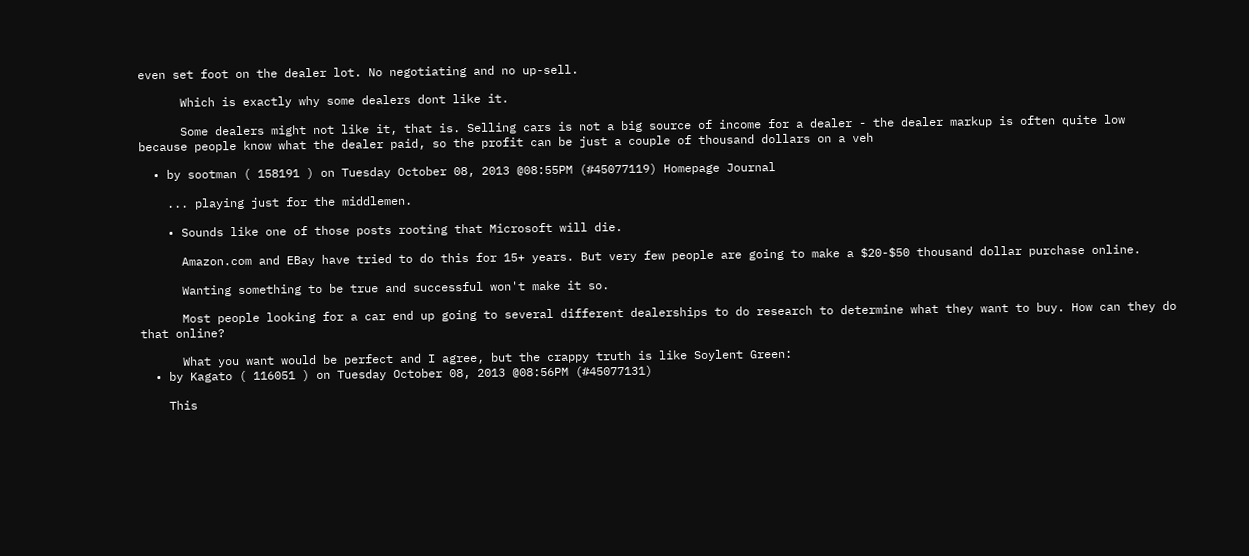even set foot on the dealer lot. No negotiating and no up-sell.

      Which is exactly why some dealers dont like it.

      Some dealers might not like it, that is. Selling cars is not a big source of income for a dealer - the dealer markup is often quite low because people know what the dealer paid, so the profit can be just a couple of thousand dollars on a veh

  • by sootman ( 158191 ) on Tuesday October 08, 2013 @08:55PM (#45077119) Homepage Journal

    ... playing just for the middlemen.

    • Sounds like one of those posts rooting that Microsoft will die.

      Amazon.com and EBay have tried to do this for 15+ years. But very few people are going to make a $20-$50 thousand dollar purchase online.

      Wanting something to be true and successful won't make it so.

      Most people looking for a car end up going to several different dealerships to do research to determine what they want to buy. How can they do that online?

      What you want would be perfect and I agree, but the crappy truth is like Soylent Green:
  • by Kagato ( 116051 ) on Tuesday October 08, 2013 @08:56PM (#45077131)

    This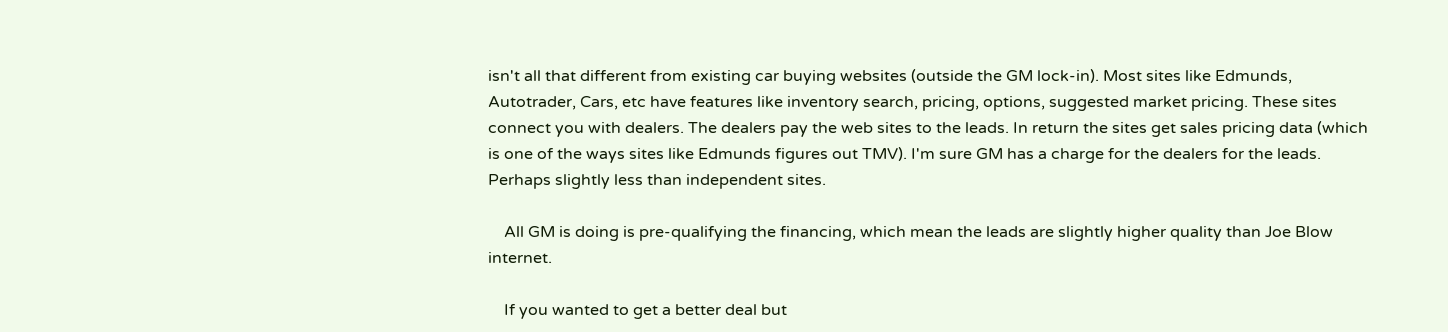isn't all that different from existing car buying websites (outside the GM lock-in). Most sites like Edmunds, Autotrader, Cars, etc have features like inventory search, pricing, options, suggested market pricing. These sites connect you with dealers. The dealers pay the web sites to the leads. In return the sites get sales pricing data (which is one of the ways sites like Edmunds figures out TMV). I'm sure GM has a charge for the dealers for the leads. Perhaps slightly less than independent sites.

    All GM is doing is pre-qualifying the financing, which mean the leads are slightly higher quality than Joe Blow internet.

    If you wanted to get a better deal but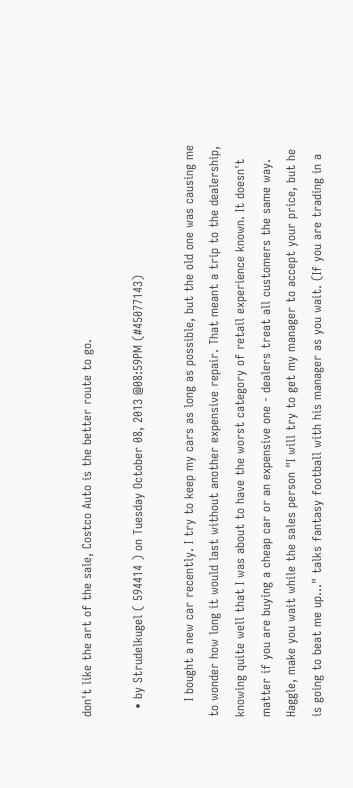don't like the art of the sale, Costco Auto is the better route to go.

  • by Strudelkugel ( 594414 ) on Tuesday October 08, 2013 @08:59PM (#45077143)

    I bought a new car recently. I try to keep my cars as long as possible, but the old one was causing me to wonder how long it would last without another expensive repair. That meant a trip to the dealership, knowing quite well that I was about to have the worst category of retail experience known. It doesn't matter if you are buying a cheap car or an expensive one - dealers treat all customers the same way. Haggle, make you wait while the sales person "I will try to get my manager to accept your price, but he is going to beat me up..." talks fantasy football with his manager as you wait. (If you are trading in a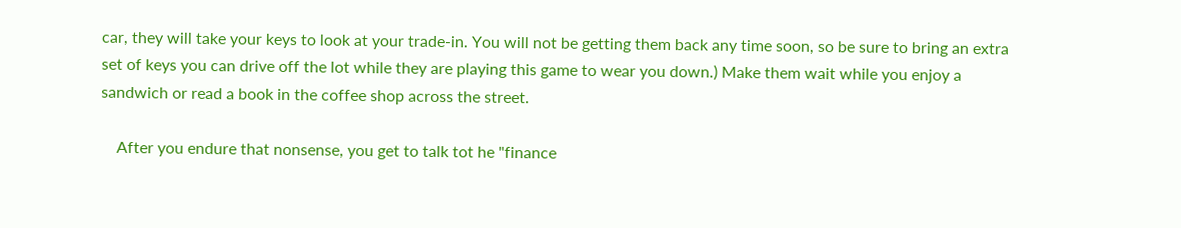car, they will take your keys to look at your trade-in. You will not be getting them back any time soon, so be sure to bring an extra set of keys you can drive off the lot while they are playing this game to wear you down.) Make them wait while you enjoy a sandwich or read a book in the coffee shop across the street.

    After you endure that nonsense, you get to talk tot he "finance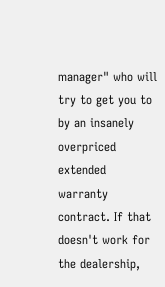manager" who will try to get you to by an insanely overpriced extended warranty contract. If that doesn't work for the dealership,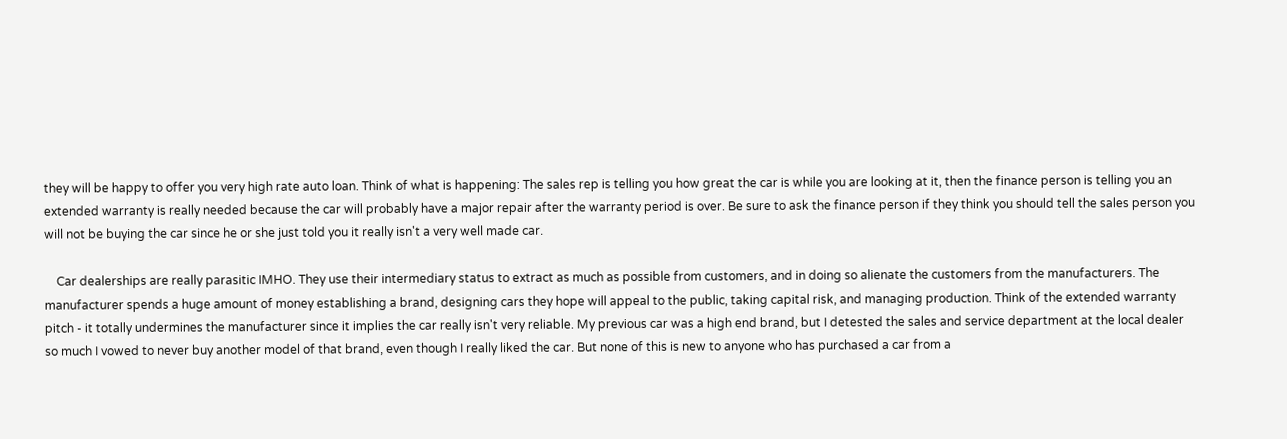they will be happy to offer you very high rate auto loan. Think of what is happening: The sales rep is telling you how great the car is while you are looking at it, then the finance person is telling you an extended warranty is really needed because the car will probably have a major repair after the warranty period is over. Be sure to ask the finance person if they think you should tell the sales person you will not be buying the car since he or she just told you it really isn't a very well made car.

    Car dealerships are really parasitic IMHO. They use their intermediary status to extract as much as possible from customers, and in doing so alienate the customers from the manufacturers. The manufacturer spends a huge amount of money establishing a brand, designing cars they hope will appeal to the public, taking capital risk, and managing production. Think of the extended warranty pitch - it totally undermines the manufacturer since it implies the car really isn't very reliable. My previous car was a high end brand, but I detested the sales and service department at the local dealer so much I vowed to never buy another model of that brand, even though I really liked the car. But none of this is new to anyone who has purchased a car from a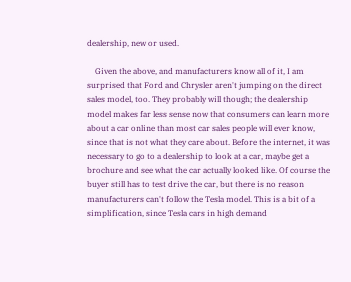dealership, new or used.

    Given the above, and manufacturers know all of it, I am surprised that Ford and Chrysler aren't jumping on the direct sales model, too. They probably will though; the dealership model makes far less sense now that consumers can learn more about a car online than most car sales people will ever know, since that is not what they care about. Before the internet, it was necessary to go to a dealership to look at a car, maybe get a brochure and see what the car actually looked like. Of course the buyer still has to test drive the car, but there is no reason manufacturers can't follow the Tesla model. This is a bit of a simplification, since Tesla cars in high demand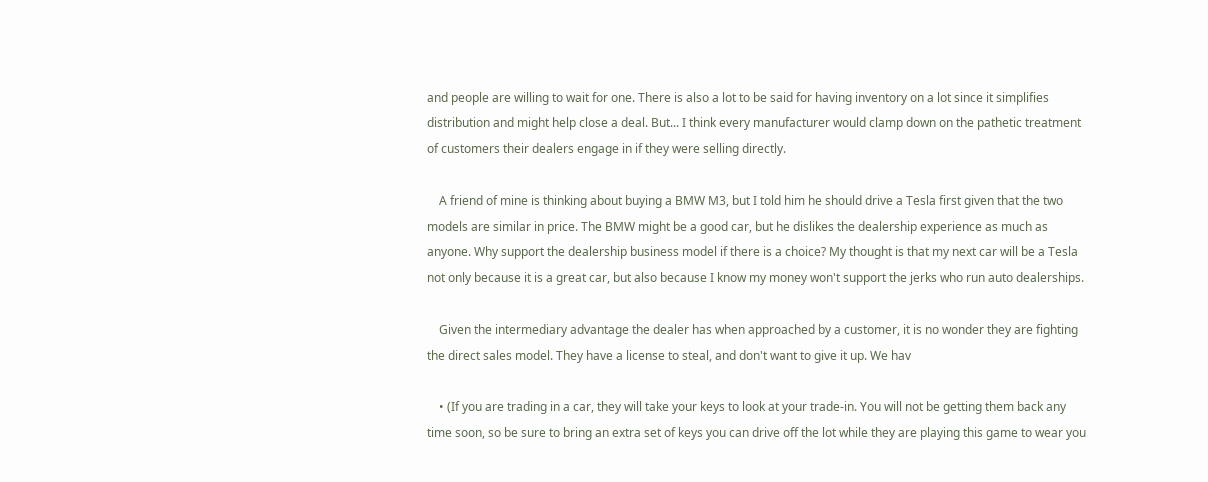and people are willing to wait for one. There is also a lot to be said for having inventory on a lot since it simplifies distribution and might help close a deal. But... I think every manufacturer would clamp down on the pathetic treatment of customers their dealers engage in if they were selling directly.

    A friend of mine is thinking about buying a BMW M3, but I told him he should drive a Tesla first given that the two models are similar in price. The BMW might be a good car, but he dislikes the dealership experience as much as anyone. Why support the dealership business model if there is a choice? My thought is that my next car will be a Tesla not only because it is a great car, but also because I know my money won't support the jerks who run auto dealerships.

    Given the intermediary advantage the dealer has when approached by a customer, it is no wonder they are fighting the direct sales model. They have a license to steal, and don't want to give it up. We hav

    • (If you are trading in a car, they will take your keys to look at your trade-in. You will not be getting them back any time soon, so be sure to bring an extra set of keys you can drive off the lot while they are playing this game to wear you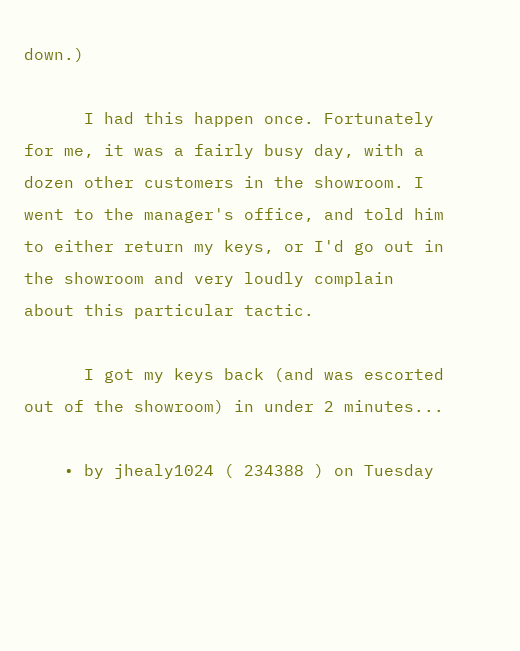down.)

      I had this happen once. Fortunately for me, it was a fairly busy day, with a dozen other customers in the showroom. I went to the manager's office, and told him to either return my keys, or I'd go out in the showroom and very loudly complain about this particular tactic.

      I got my keys back (and was escorted out of the showroom) in under 2 minutes...

    • by jhealy1024 ( 234388 ) on Tuesday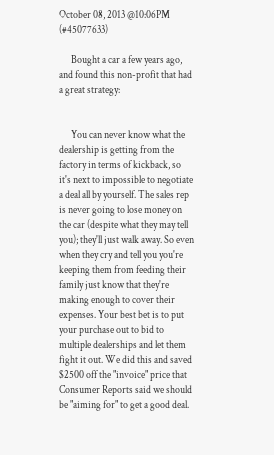October 08, 2013 @10:06PM (#45077633)

      Bought a car a few years ago, and found this non-profit that had a great strategy:


      You can never know what the dealership is getting from the factory in terms of kickback, so it's next to impossible to negotiate a deal all by yourself. The sales rep is never going to lose money on the car (despite what they may tell you); they'll just walk away. So even when they cry and tell you you're keeping them from feeding their family just know that they're making enough to cover their expenses. Your best bet is to put your purchase out to bid to multiple dealerships and let them fight it out. We did this and saved $2500 off the "invoice" price that Consumer Reports said we should be "aiming for" to get a good deal.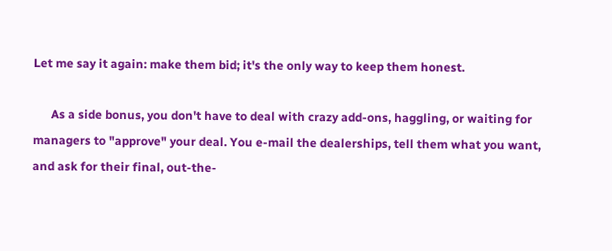Let me say it again: make them bid; it's the only way to keep them honest.

      As a side bonus, you don't have to deal with crazy add-ons, haggling, or waiting for managers to "approve" your deal. You e-mail the dealerships, tell them what you want, and ask for their final, out-the-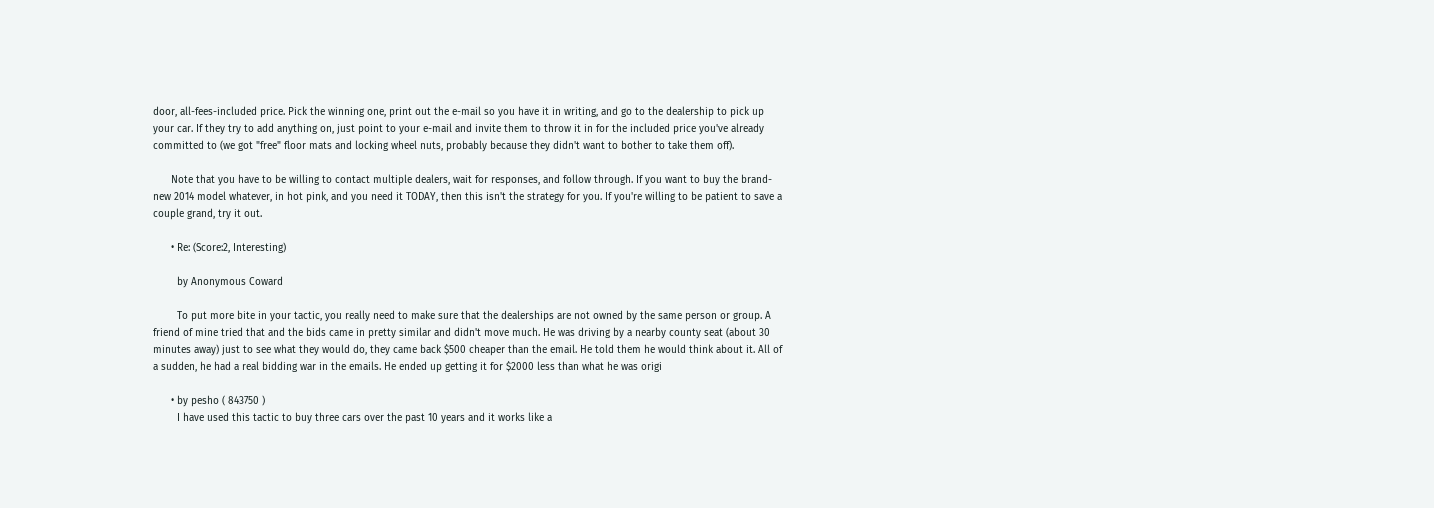door, all-fees-included price. Pick the winning one, print out the e-mail so you have it in writing, and go to the dealership to pick up your car. If they try to add anything on, just point to your e-mail and invite them to throw it in for the included price you've already committed to (we got "free" floor mats and locking wheel nuts, probably because they didn't want to bother to take them off).

      Note that you have to be willing to contact multiple dealers, wait for responses, and follow through. If you want to buy the brand-new 2014 model whatever, in hot pink, and you need it TODAY, then this isn't the strategy for you. If you're willing to be patient to save a couple grand, try it out.

      • Re: (Score:2, Interesting)

        by Anonymous Coward

        To put more bite in your tactic, you really need to make sure that the dealerships are not owned by the same person or group. A friend of mine tried that and the bids came in pretty similar and didn't move much. He was driving by a nearby county seat (about 30 minutes away) just to see what they would do, they came back $500 cheaper than the email. He told them he would think about it. All of a sudden, he had a real bidding war in the emails. He ended up getting it for $2000 less than what he was origi

      • by pesho ( 843750 )
        I have used this tactic to buy three cars over the past 10 years and it works like a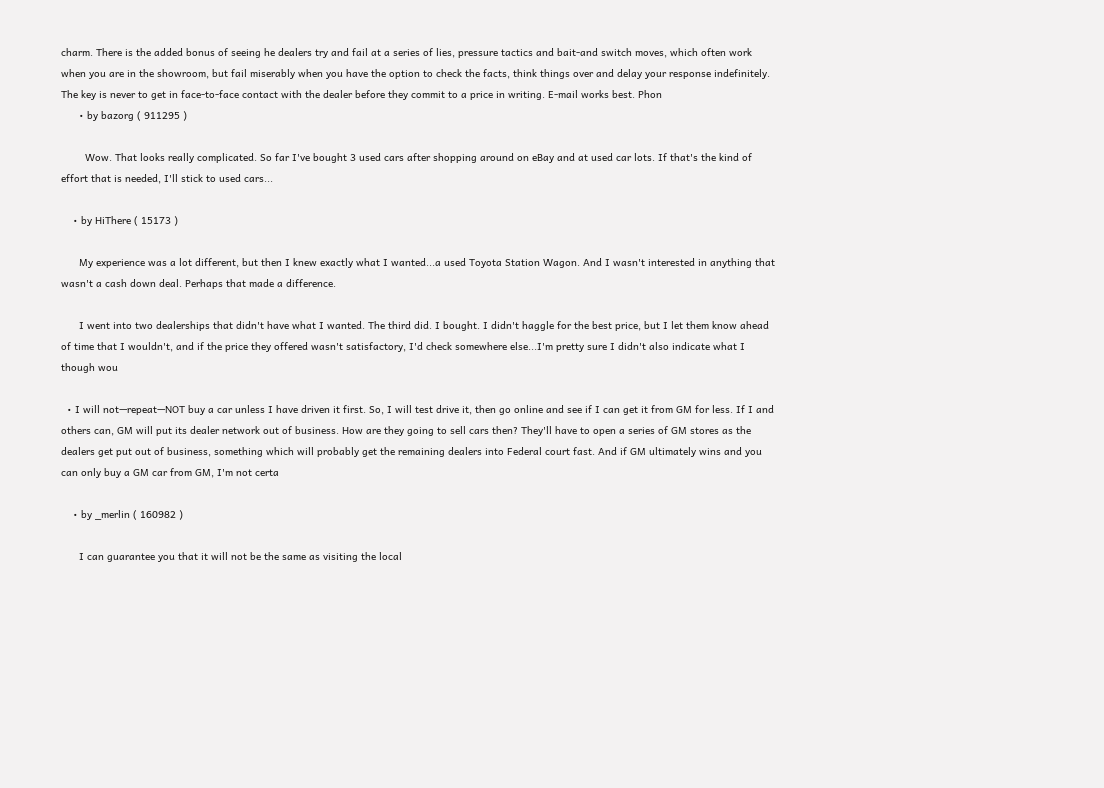charm. There is the added bonus of seeing he dealers try and fail at a series of lies, pressure tactics and bait-and switch moves, which often work when you are in the showroom, but fail miserably when you have the option to check the facts, think things over and delay your response indefinitely. The key is never to get in face-to-face contact with the dealer before they commit to a price in writing. E-mail works best. Phon
      • by bazorg ( 911295 )

        Wow. That looks really complicated. So far I've bought 3 used cars after shopping around on eBay and at used car lots. If that's the kind of effort that is needed, I'll stick to used cars...

    • by HiThere ( 15173 )

      My experience was a lot different, but then I knew exactly what I wanted...a used Toyota Station Wagon. And I wasn't interested in anything that wasn't a cash down deal. Perhaps that made a difference.

      I went into two dealerships that didn't have what I wanted. The third did. I bought. I didn't haggle for the best price, but I let them know ahead of time that I wouldn't, and if the price they offered wasn't satisfactory, I'd check somewhere else...I'm pretty sure I didn't also indicate what I though wou

  • I will not—repeat—NOT buy a car unless I have driven it first. So, I will test drive it, then go online and see if I can get it from GM for less. If I and others can, GM will put its dealer network out of business. How are they going to sell cars then? They'll have to open a series of GM stores as the dealers get put out of business, something which will probably get the remaining dealers into Federal court fast. And if GM ultimately wins and you can only buy a GM car from GM, I'm not certa

    • by _merlin ( 160982 )

      I can guarantee you that it will not be the same as visiting the local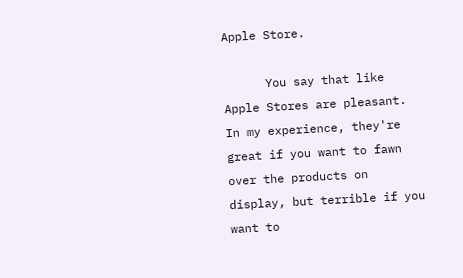Apple Store.

      You say that like Apple Stores are pleasant. In my experience, they're great if you want to fawn over the products on display, but terrible if you want to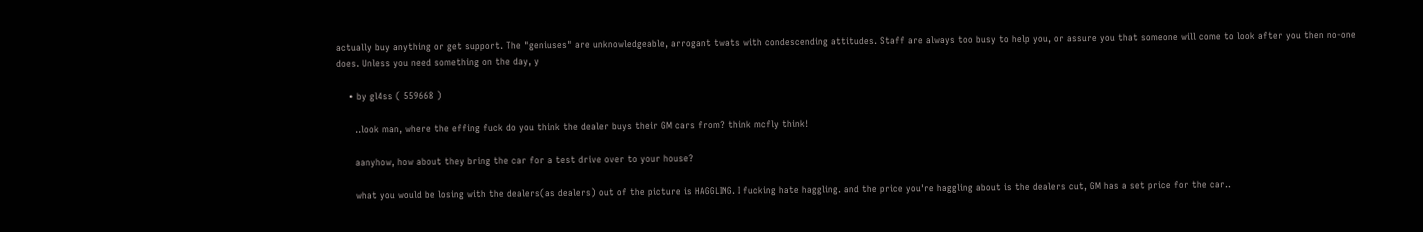actually buy anything or get support. The "geniuses" are unknowledgeable, arrogant twats with condescending attitudes. Staff are always too busy to help you, or assure you that someone will come to look after you then no-one does. Unless you need something on the day, y

    • by gl4ss ( 559668 )

      ..look man, where the effing fuck do you think the dealer buys their GM cars from? think mcfly think!

      aanyhow, how about they bring the car for a test drive over to your house?

      what you would be losing with the dealers(as dealers) out of the picture is HAGGLING. I fucking hate haggling. and the price you're haggling about is the dealers cut, GM has a set price for the car..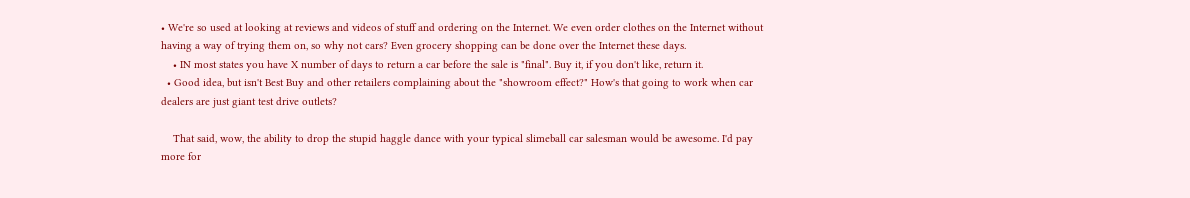• We're so used at looking at reviews and videos of stuff and ordering on the Internet. We even order clothes on the Internet without having a way of trying them on, so why not cars? Even grocery shopping can be done over the Internet these days.
    • IN most states you have X number of days to return a car before the sale is "final". Buy it, if you don't like, return it.
  • Good idea, but isn't Best Buy and other retailers complaining about the "showroom effect?" How's that going to work when car dealers are just giant test drive outlets?

    That said, wow, the ability to drop the stupid haggle dance with your typical slimeball car salesman would be awesome. I'd pay more for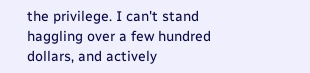the privilege. I can't stand haggling over a few hundred dollars, and actively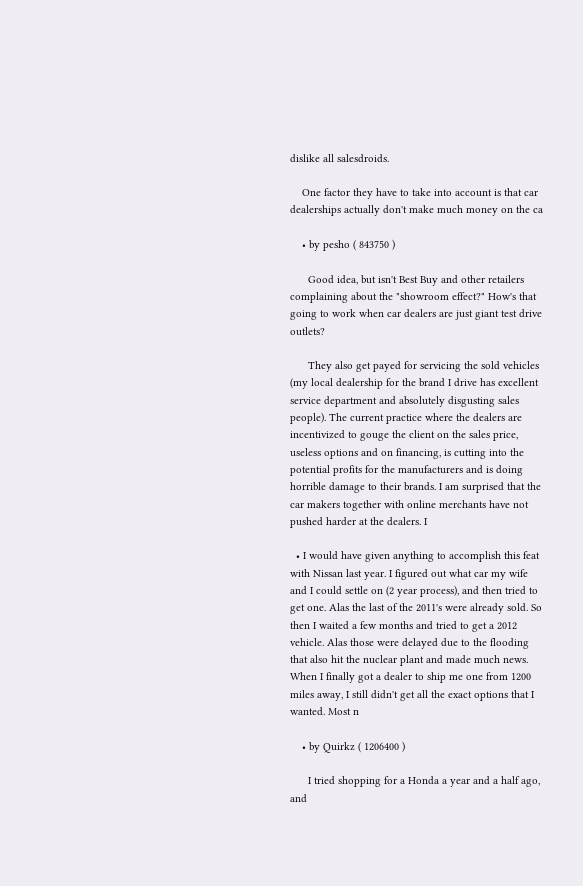dislike all salesdroids.

    One factor they have to take into account is that car dealerships actually don't make much money on the ca

    • by pesho ( 843750 )

      Good idea, but isn't Best Buy and other retailers complaining about the "showroom effect?" How's that going to work when car dealers are just giant test drive outlets?

      They also get payed for servicing the sold vehicles (my local dealership for the brand I drive has excellent service department and absolutely disgusting sales people). The current practice where the dealers are incentivized to gouge the client on the sales price, useless options and on financing, is cutting into the potential profits for the manufacturers and is doing horrible damage to their brands. I am surprised that the car makers together with online merchants have not pushed harder at the dealers. I

  • I would have given anything to accomplish this feat with Nissan last year. I figured out what car my wife and I could settle on (2 year process), and then tried to get one. Alas the last of the 2011's were already sold. So then I waited a few months and tried to get a 2012 vehicle. Alas those were delayed due to the flooding that also hit the nuclear plant and made much news. When I finally got a dealer to ship me one from 1200 miles away, I still didn't get all the exact options that I wanted. Most n

    • by Quirkz ( 1206400 )

      I tried shopping for a Honda a year and a half ago, and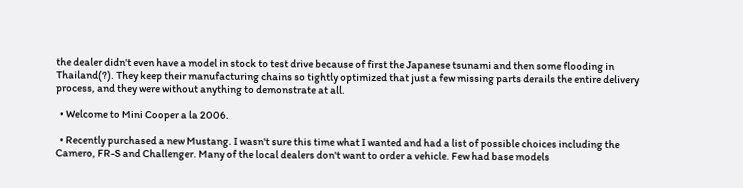the dealer didn't even have a model in stock to test drive because of first the Japanese tsunami and then some flooding in Thailand(?). They keep their manufacturing chains so tightly optimized that just a few missing parts derails the entire delivery process, and they were without anything to demonstrate at all.

  • Welcome to Mini Cooper a la 2006.

  • Recently purchased a new Mustang. I wasn't sure this time what I wanted and had a list of possible choices including the Camero, FR-S and Challenger. Many of the local dealers don't want to order a vehicle. Few had base models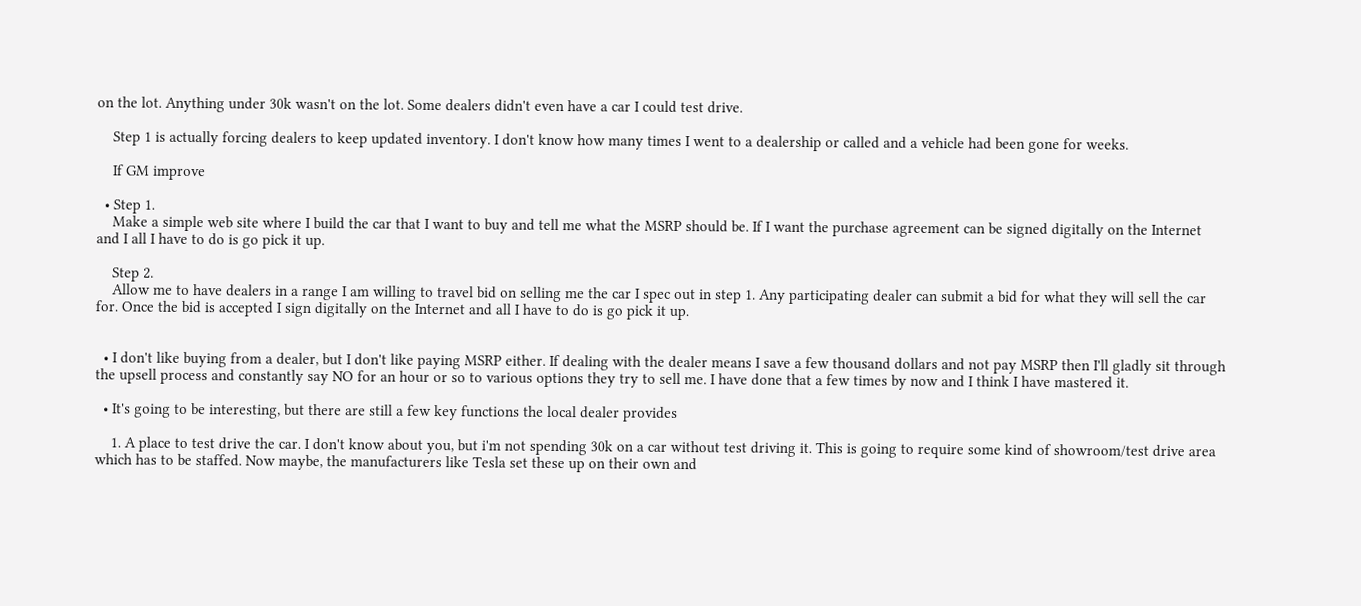on the lot. Anything under 30k wasn't on the lot. Some dealers didn't even have a car I could test drive.

    Step 1 is actually forcing dealers to keep updated inventory. I don't know how many times I went to a dealership or called and a vehicle had been gone for weeks.

    If GM improve

  • Step 1.
    Make a simple web site where I build the car that I want to buy and tell me what the MSRP should be. If I want the purchase agreement can be signed digitally on the Internet and I all I have to do is go pick it up.

    Step 2.
    Allow me to have dealers in a range I am willing to travel bid on selling me the car I spec out in step 1. Any participating dealer can submit a bid for what they will sell the car for. Once the bid is accepted I sign digitally on the Internet and all I have to do is go pick it up.


  • I don't like buying from a dealer, but I don't like paying MSRP either. If dealing with the dealer means I save a few thousand dollars and not pay MSRP then I'll gladly sit through the upsell process and constantly say NO for an hour or so to various options they try to sell me. I have done that a few times by now and I think I have mastered it.

  • It's going to be interesting, but there are still a few key functions the local dealer provides

    1. A place to test drive the car. I don't know about you, but i'm not spending 30k on a car without test driving it. This is going to require some kind of showroom/test drive area which has to be staffed. Now maybe, the manufacturers like Tesla set these up on their own and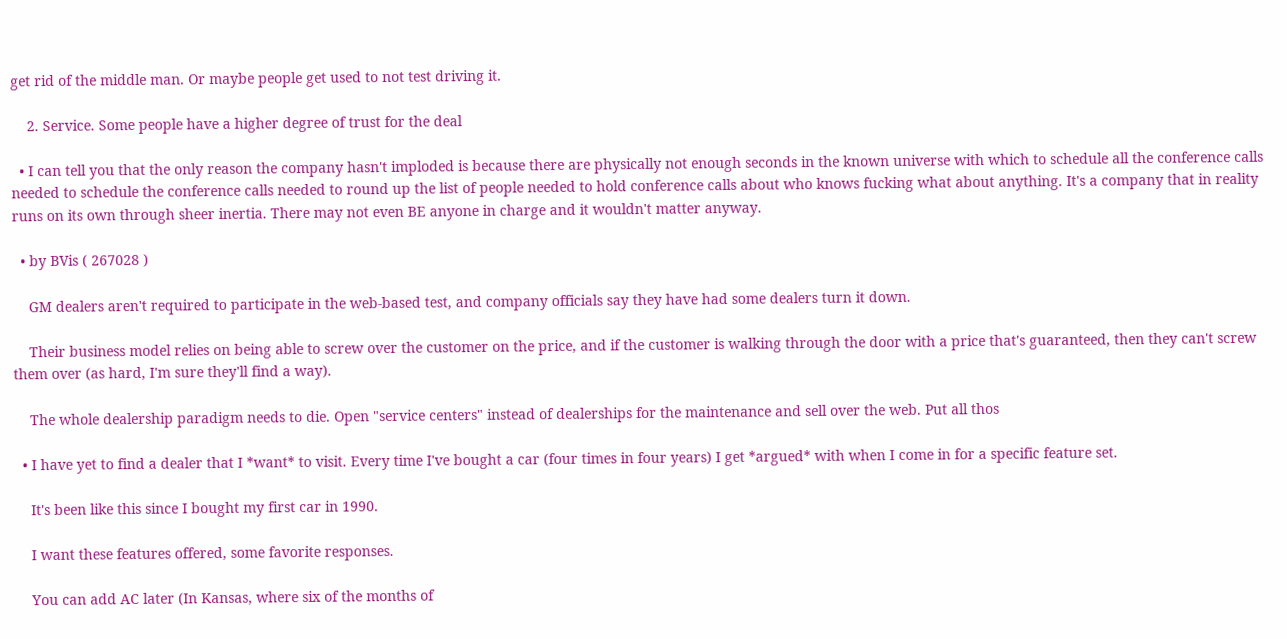get rid of the middle man. Or maybe people get used to not test driving it.

    2. Service. Some people have a higher degree of trust for the deal

  • I can tell you that the only reason the company hasn't imploded is because there are physically not enough seconds in the known universe with which to schedule all the conference calls needed to schedule the conference calls needed to round up the list of people needed to hold conference calls about who knows fucking what about anything. It's a company that in reality runs on its own through sheer inertia. There may not even BE anyone in charge and it wouldn't matter anyway.

  • by BVis ( 267028 )

    GM dealers aren't required to participate in the web-based test, and company officials say they have had some dealers turn it down.

    Their business model relies on being able to screw over the customer on the price, and if the customer is walking through the door with a price that's guaranteed, then they can't screw them over (as hard, I'm sure they'll find a way).

    The whole dealership paradigm needs to die. Open "service centers" instead of dealerships for the maintenance and sell over the web. Put all thos

  • I have yet to find a dealer that I *want* to visit. Every time I've bought a car (four times in four years) I get *argued* with when I come in for a specific feature set.

    It's been like this since I bought my first car in 1990.

    I want these features offered, some favorite responses.

    You can add AC later (In Kansas, where six of the months of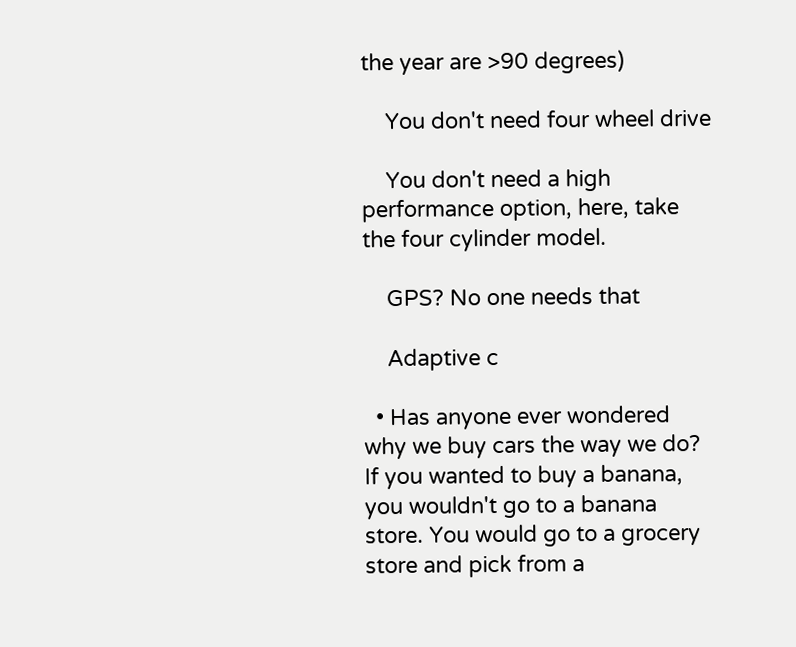the year are >90 degrees)

    You don't need four wheel drive

    You don't need a high performance option, here, take the four cylinder model.

    GPS? No one needs that

    Adaptive c

  • Has anyone ever wondered why we buy cars the way we do? If you wanted to buy a banana, you wouldn't go to a banana store. You would go to a grocery store and pick from a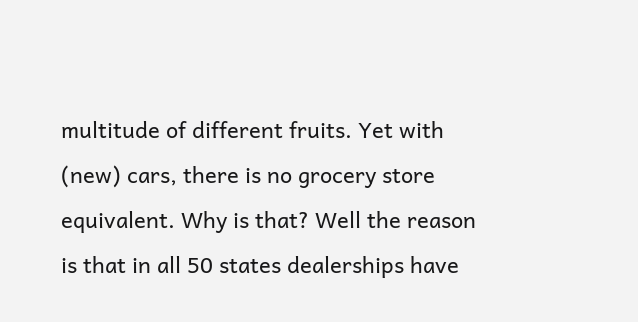multitude of different fruits. Yet with (new) cars, there is no grocery store equivalent. Why is that? Well the reason is that in all 50 states dealerships have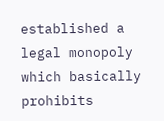established a legal monopoly which basically prohibits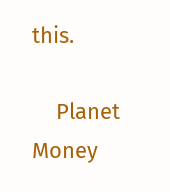this.

    Planet Money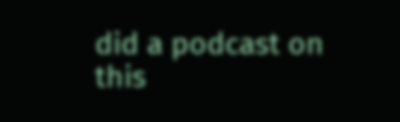did a podcast on this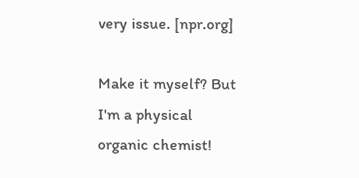very issue. [npr.org]

Make it myself? But I'm a physical organic chemist!